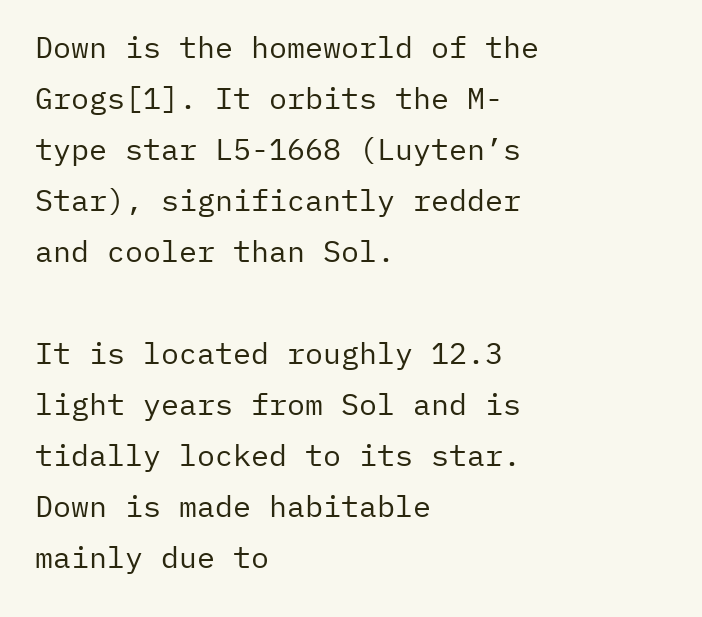Down is the homeworld of the Grogs[1]. It orbits the M-type star L5-1668 (Luyten’s Star), significantly redder and cooler than Sol.

It is located roughly 12.3 light years from Sol and is tidally locked to its star. Down is made habitable mainly due to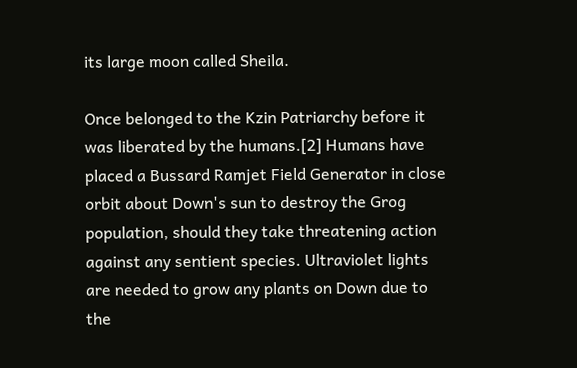its large moon called Sheila.

Once belonged to the Kzin Patriarchy before it was liberated by the humans.[2] Humans have placed a Bussard Ramjet Field Generator in close orbit about Down's sun to destroy the Grog population, should they take threatening action against any sentient species. Ultraviolet lights are needed to grow any plants on Down due to the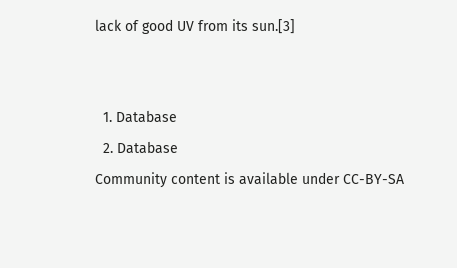lack of good UV from its sun.[3]


  1. Database
  2. Database
Community content is available under CC-BY-SA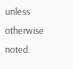unless otherwise noted.